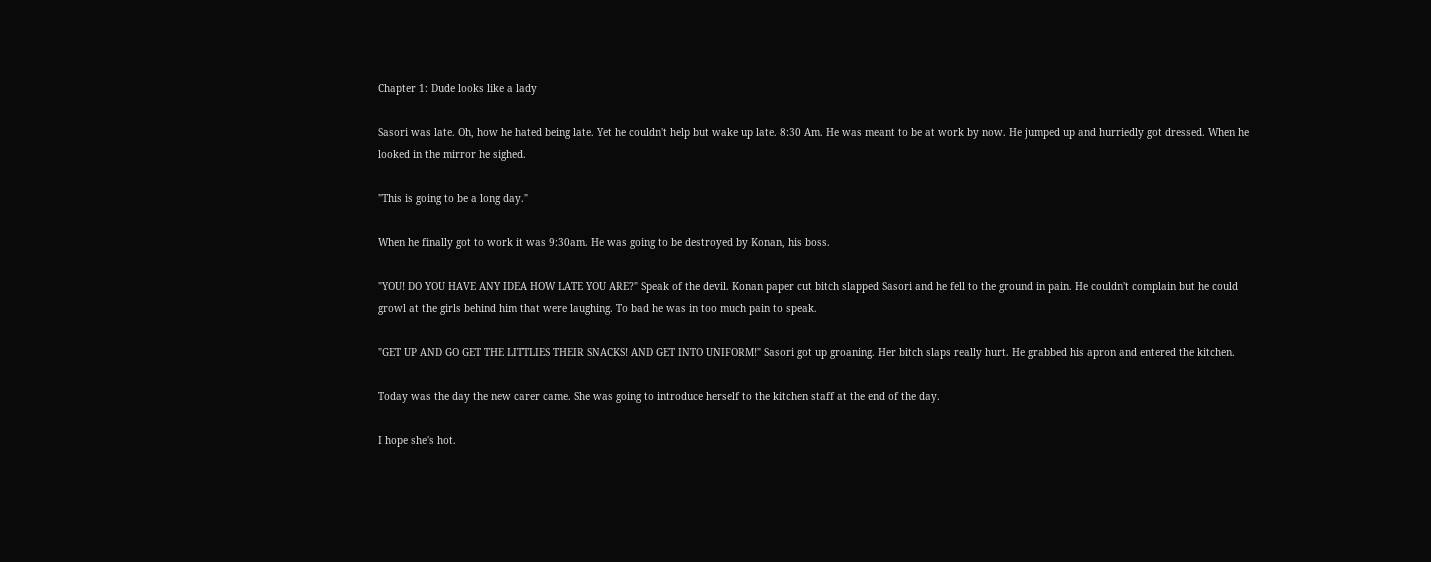Chapter 1: Dude looks like a lady

Sasori was late. Oh, how he hated being late. Yet he couldn't help but wake up late. 8:30 Am. He was meant to be at work by now. He jumped up and hurriedly got dressed. When he looked in the mirror he sighed.

"This is going to be a long day."

When he finally got to work it was 9:30am. He was going to be destroyed by Konan, his boss.

"YOU! DO YOU HAVE ANY IDEA HOW LATE YOU ARE?" Speak of the devil. Konan paper cut bitch slapped Sasori and he fell to the ground in pain. He couldn't complain but he could growl at the girls behind him that were laughing. To bad he was in too much pain to speak.

"GET UP AND GO GET THE LITTLIES THEIR SNACKS! AND GET INTO UNIFORM!" Sasori got up groaning. Her bitch slaps really hurt. He grabbed his apron and entered the kitchen.

Today was the day the new carer came. She was going to introduce herself to the kitchen staff at the end of the day.

I hope she's hot.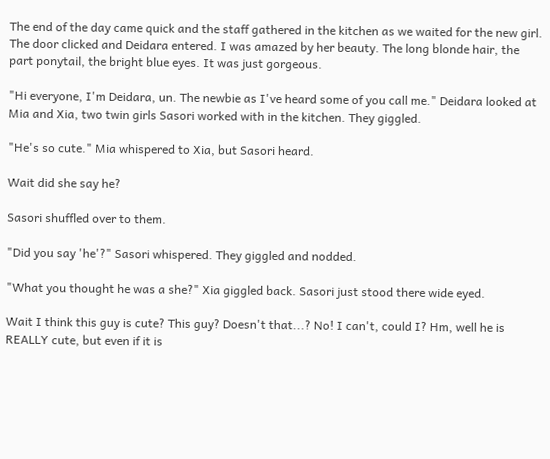The end of the day came quick and the staff gathered in the kitchen as we waited for the new girl. The door clicked and Deidara entered. I was amazed by her beauty. The long blonde hair, the part ponytail, the bright blue eyes. It was just gorgeous.

"Hi everyone, I'm Deidara, un. The newbie as I've heard some of you call me." Deidara looked at Mia and Xia, two twin girls Sasori worked with in the kitchen. They giggled.

"He's so cute." Mia whispered to Xia, but Sasori heard.

Wait did she say he?

Sasori shuffled over to them.

"Did you say 'he'?" Sasori whispered. They giggled and nodded.

"What you thought he was a she?" Xia giggled back. Sasori just stood there wide eyed.

Wait I think this guy is cute? This guy? Doesn't that...? No! I can't, could I? Hm, well he is REALLY cute, but even if it is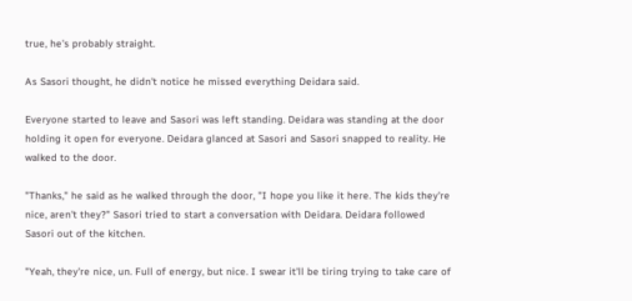true, he's probably straight.

As Sasori thought, he didn't notice he missed everything Deidara said.

Everyone started to leave and Sasori was left standing. Deidara was standing at the door holding it open for everyone. Deidara glanced at Sasori and Sasori snapped to reality. He walked to the door.

"Thanks," he said as he walked through the door, "I hope you like it here. The kids they're nice, aren't they?" Sasori tried to start a conversation with Deidara. Deidara followed Sasori out of the kitchen.

"Yeah, they're nice, un. Full of energy, but nice. I swear it'll be tiring trying to take care of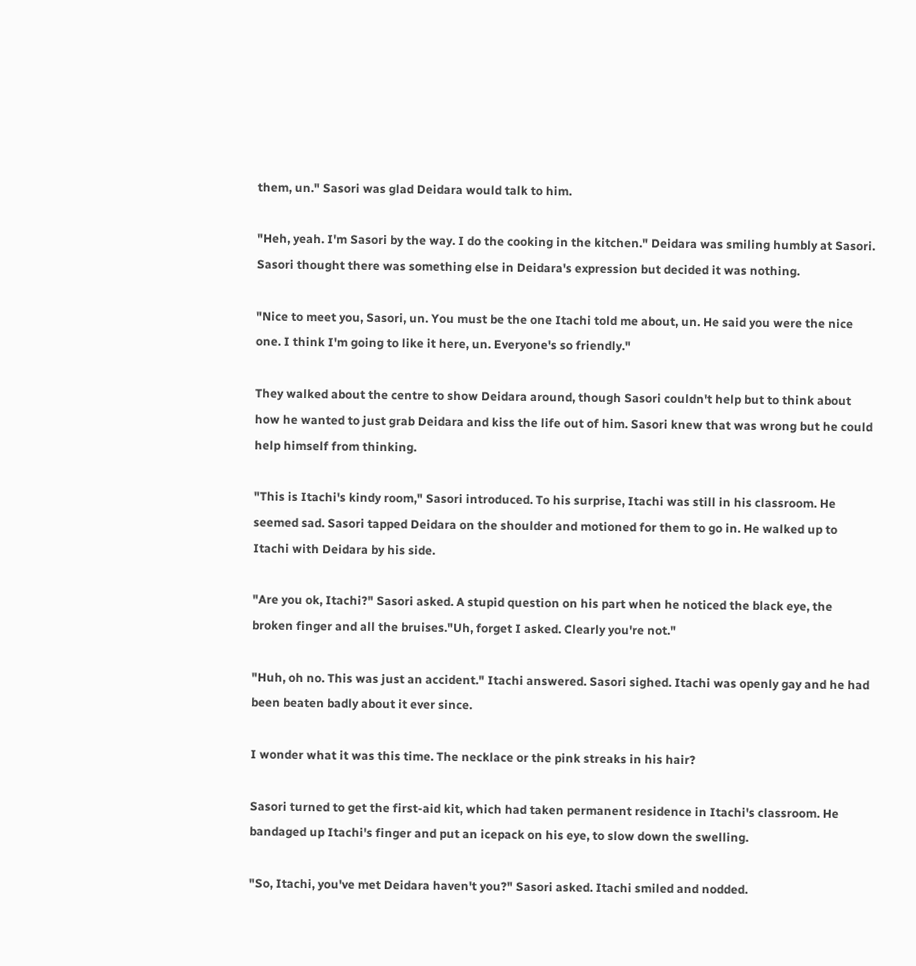them, un." Sasori was glad Deidara would talk to him.

"Heh, yeah. I'm Sasori by the way. I do the cooking in the kitchen." Deidara was smiling humbly at Sasori. Sasori thought there was something else in Deidara's expression but decided it was nothing.

"Nice to meet you, Sasori, un. You must be the one Itachi told me about, un. He said you were the nice one. I think I'm going to like it here, un. Everyone's so friendly."

They walked about the centre to show Deidara around, though Sasori couldn't help but to think about how he wanted to just grab Deidara and kiss the life out of him. Sasori knew that was wrong but he could help himself from thinking.

"This is Itachi's kindy room," Sasori introduced. To his surprise, Itachi was still in his classroom. He seemed sad. Sasori tapped Deidara on the shoulder and motioned for them to go in. He walked up to Itachi with Deidara by his side.

"Are you ok, Itachi?" Sasori asked. A stupid question on his part when he noticed the black eye, the broken finger and all the bruises."Uh, forget I asked. Clearly you're not."

"Huh, oh no. This was just an accident." Itachi answered. Sasori sighed. Itachi was openly gay and he had been beaten badly about it ever since.

I wonder what it was this time. The necklace or the pink streaks in his hair?

Sasori turned to get the first-aid kit, which had taken permanent residence in Itachi's classroom. He bandaged up Itachi's finger and put an icepack on his eye, to slow down the swelling.

"So, Itachi, you've met Deidara haven't you?" Sasori asked. Itachi smiled and nodded.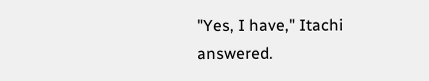"Yes, I have," Itachi answered.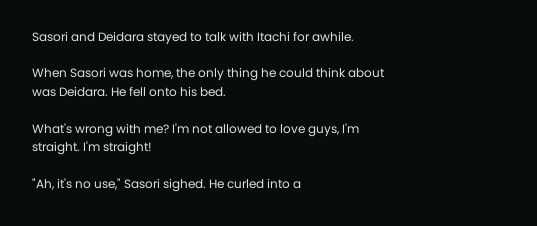Sasori and Deidara stayed to talk with Itachi for awhile.

When Sasori was home, the only thing he could think about was Deidara. He fell onto his bed.

What's wrong with me? I'm not allowed to love guys, I'm straight. I'm straight!

"Ah, it's no use," Sasori sighed. He curled into a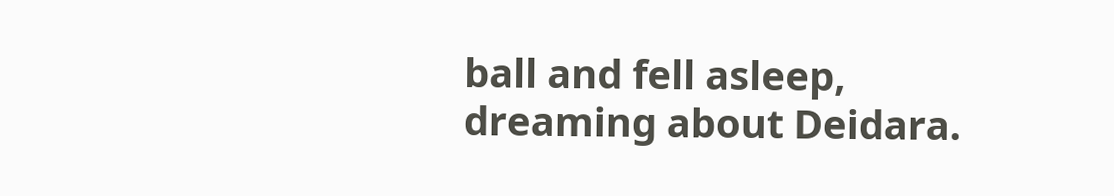ball and fell asleep, dreaming about Deidara.